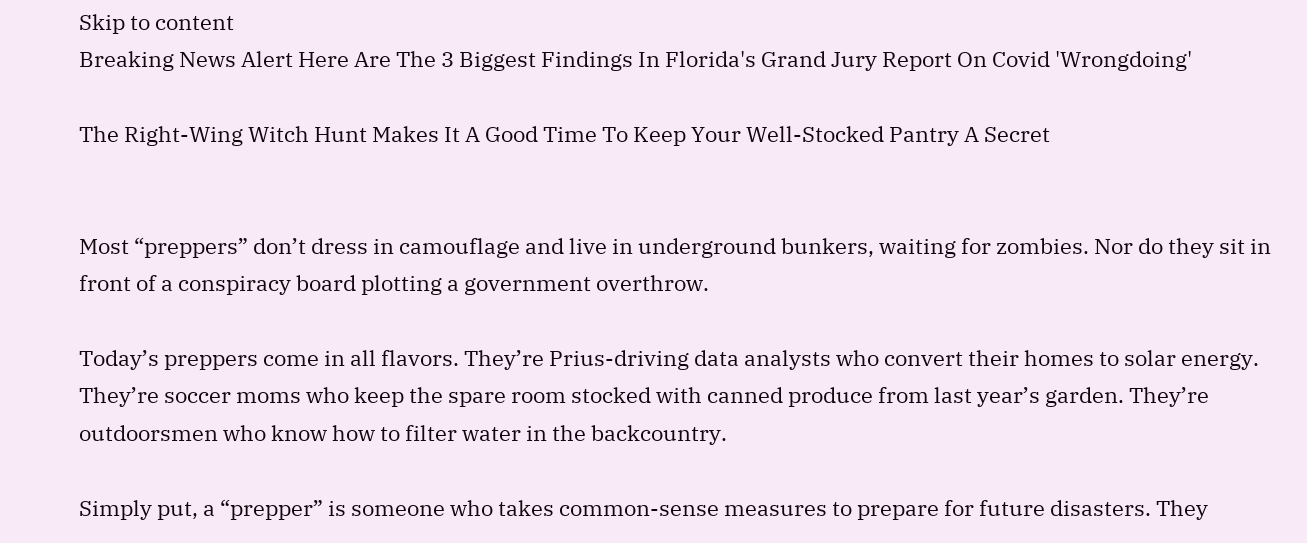Skip to content
Breaking News Alert Here Are The 3 Biggest Findings In Florida's Grand Jury Report On Covid 'Wrongdoing'

The Right-Wing Witch Hunt Makes It A Good Time To Keep Your Well-Stocked Pantry A Secret


Most “preppers” don’t dress in camouflage and live in underground bunkers, waiting for zombies. Nor do they sit in front of a conspiracy board plotting a government overthrow.

Today’s preppers come in all flavors. They’re Prius-driving data analysts who convert their homes to solar energy. They’re soccer moms who keep the spare room stocked with canned produce from last year’s garden. They’re outdoorsmen who know how to filter water in the backcountry.

Simply put, a “prepper” is someone who takes common-sense measures to prepare for future disasters. They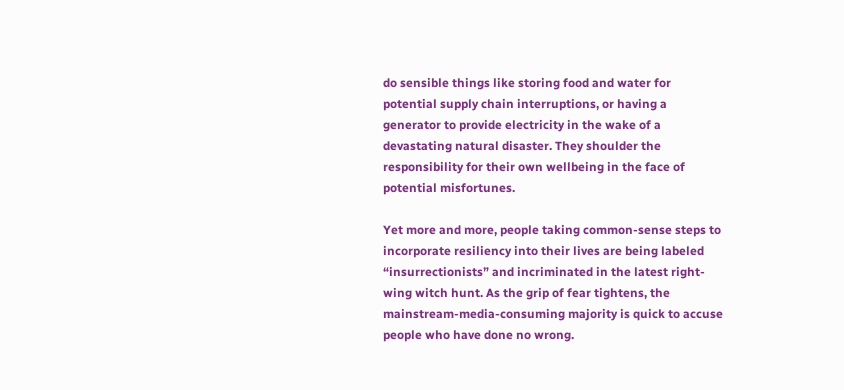do sensible things like storing food and water for potential supply chain interruptions, or having a generator to provide electricity in the wake of a devastating natural disaster. They shoulder the responsibility for their own wellbeing in the face of potential misfortunes.

Yet more and more, people taking common-sense steps to incorporate resiliency into their lives are being labeled “insurrectionists” and incriminated in the latest right-wing witch hunt. As the grip of fear tightens, the mainstream-media-consuming majority is quick to accuse people who have done no wrong.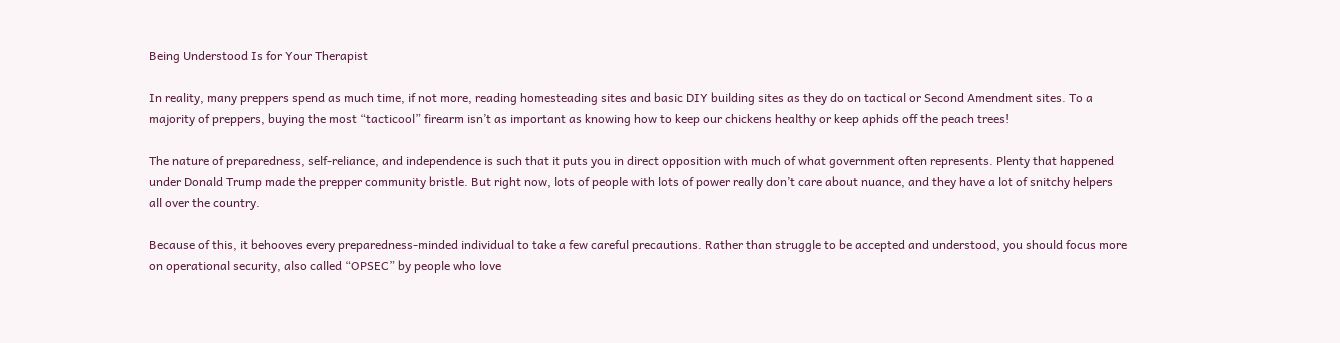Being Understood Is for Your Therapist

In reality, many preppers spend as much time, if not more, reading homesteading sites and basic DIY building sites as they do on tactical or Second Amendment sites. To a majority of preppers, buying the most “tacticool” firearm isn’t as important as knowing how to keep our chickens healthy or keep aphids off the peach trees!

The nature of preparedness, self-reliance, and independence is such that it puts you in direct opposition with much of what government often represents. Plenty that happened under Donald Trump made the prepper community bristle. But right now, lots of people with lots of power really don’t care about nuance, and they have a lot of snitchy helpers all over the country.

Because of this, it behooves every preparedness-minded individual to take a few careful precautions. Rather than struggle to be accepted and understood, you should focus more on operational security, also called “OPSEC” by people who love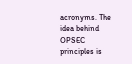acronyms. The idea behind OPSEC principles is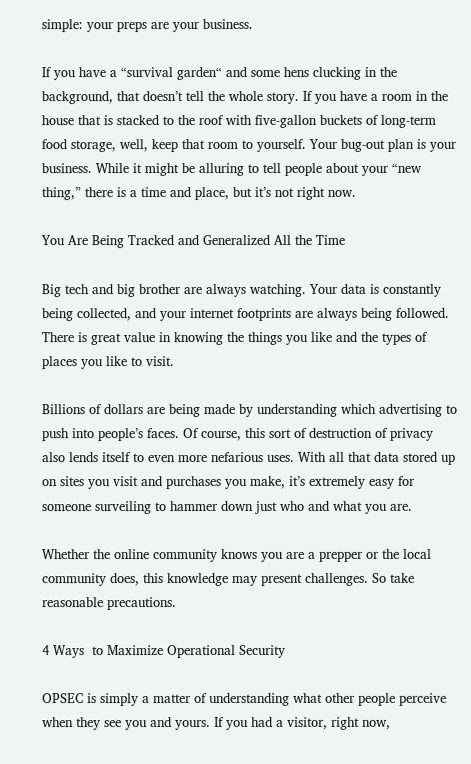simple: your preps are your business.

If you have a “survival garden“ and some hens clucking in the background, that doesn’t tell the whole story. If you have a room in the house that is stacked to the roof with five-gallon buckets of long-term food storage, well, keep that room to yourself. Your bug-out plan is your business. While it might be alluring to tell people about your “new thing,” there is a time and place, but it’s not right now.

You Are Being Tracked and Generalized All the Time

Big tech and big brother are always watching. Your data is constantly being collected, and your internet footprints are always being followed. There is great value in knowing the things you like and the types of places you like to visit.

Billions of dollars are being made by understanding which advertising to push into people’s faces. Of course, this sort of destruction of privacy also lends itself to even more nefarious uses. With all that data stored up on sites you visit and purchases you make, it’s extremely easy for someone surveiling to hammer down just who and what you are.

Whether the online community knows you are a prepper or the local community does, this knowledge may present challenges. So take reasonable precautions.

4 Ways  to Maximize Operational Security

OPSEC is simply a matter of understanding what other people perceive when they see you and yours. If you had a visitor, right now,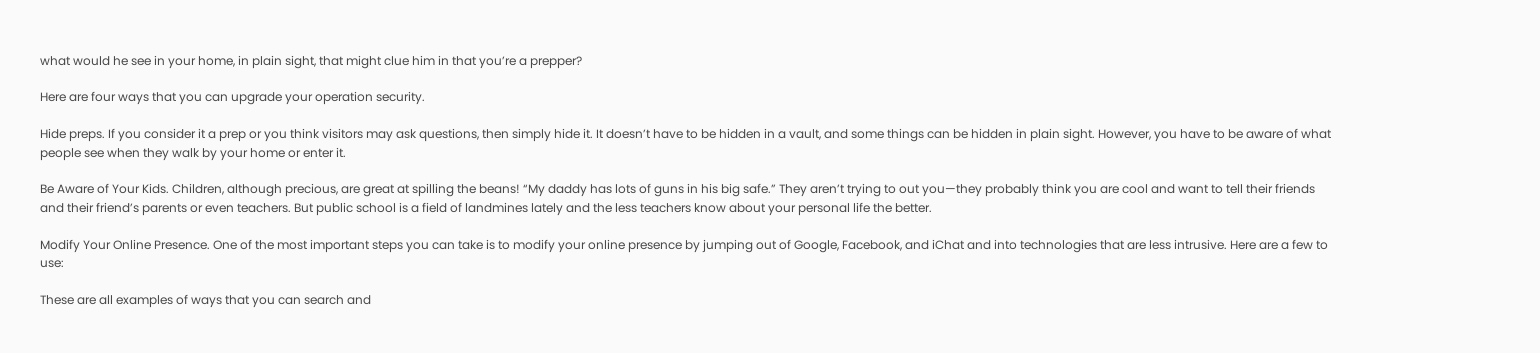what would he see in your home, in plain sight, that might clue him in that you’re a prepper?

Here are four ways that you can upgrade your operation security.

Hide preps. If you consider it a prep or you think visitors may ask questions, then simply hide it. It doesn’t have to be hidden in a vault, and some things can be hidden in plain sight. However, you have to be aware of what people see when they walk by your home or enter it.

Be Aware of Your Kids. Children, although precious, are great at spilling the beans! “My daddy has lots of guns in his big safe.” They aren’t trying to out you—they probably think you are cool and want to tell their friends and their friend’s parents or even teachers. But public school is a field of landmines lately and the less teachers know about your personal life the better.

Modify Your Online Presence. One of the most important steps you can take is to modify your online presence by jumping out of Google, Facebook, and iChat and into technologies that are less intrusive. Here are a few to use:

These are all examples of ways that you can search and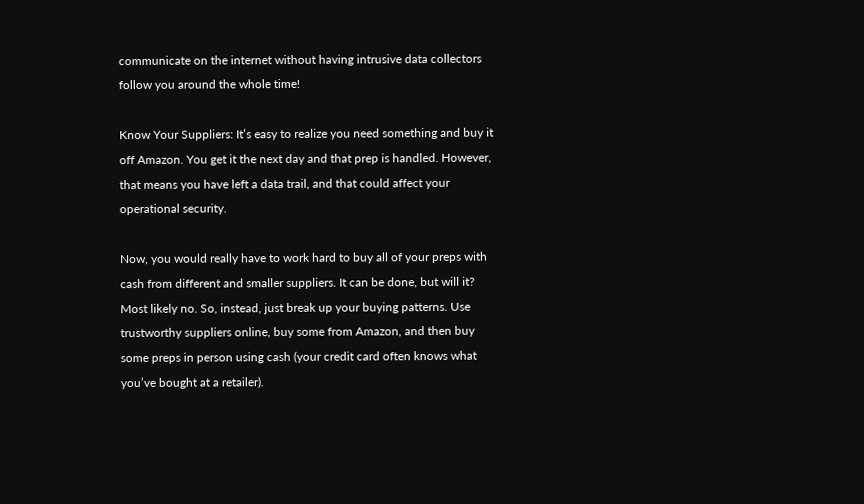communicate on the internet without having intrusive data collectors follow you around the whole time!

Know Your Suppliers: It’s easy to realize you need something and buy it off Amazon. You get it the next day and that prep is handled. However, that means you have left a data trail, and that could affect your operational security.

Now, you would really have to work hard to buy all of your preps with cash from different and smaller suppliers. It can be done, but will it? Most likely no. So, instead, just break up your buying patterns. Use trustworthy suppliers online, buy some from Amazon, and then buy some preps in person using cash (your credit card often knows what you’ve bought at a retailer).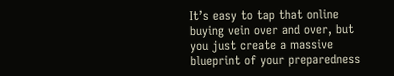It’s easy to tap that online buying vein over and over, but you just create a massive blueprint of your preparedness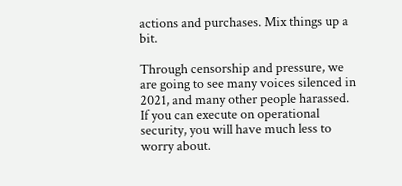actions and purchases. Mix things up a bit.

Through censorship and pressure, we are going to see many voices silenced in 2021, and many other people harassed. If you can execute on operational security, you will have much less to worry about.